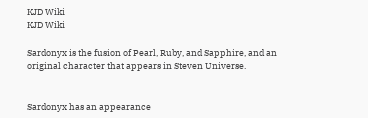KJD Wiki
KJD Wiki

Sardonyx is the fusion of Pearl, Ruby, and Sapphire, and an original character that appears in Steven Universe.


Sardonyx has an appearance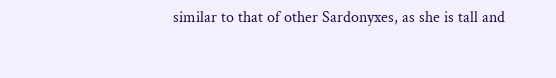similar to that of other Sardonyxes, as she is tall and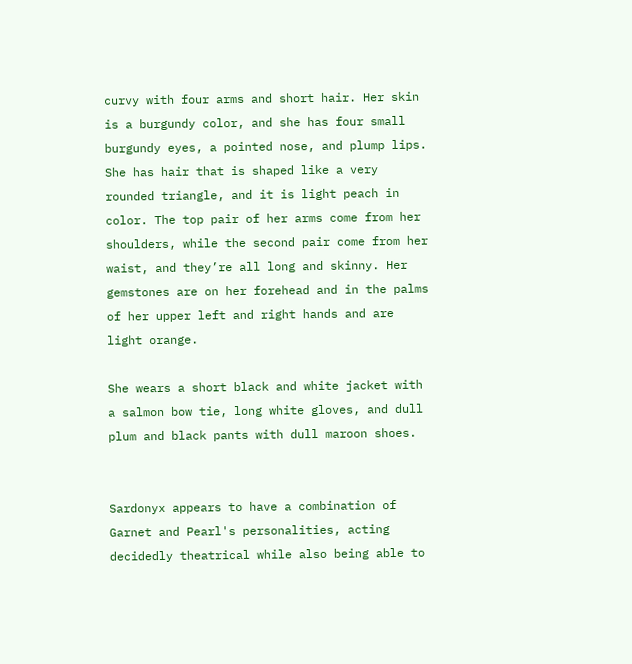curvy with four arms and short hair. Her skin is a burgundy color, and she has four small burgundy eyes, a pointed nose, and plump lips. She has hair that is shaped like a very rounded triangle, and it is light peach in color. The top pair of her arms come from her shoulders, while the second pair come from her waist, and they’re all long and skinny. Her gemstones are on her forehead and in the palms of her upper left and right hands and are light orange.

She wears a short black and white jacket with a salmon bow tie, long white gloves, and dull plum and black pants with dull maroon shoes.


Sardonyx appears to have a combination of Garnet and Pearl's personalities, acting decidedly theatrical while also being able to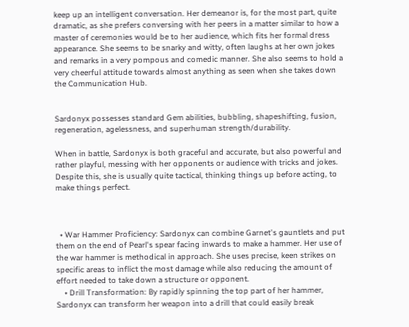keep up an intelligent conversation. Her demeanor is, for the most part, quite dramatic, as she prefers conversing with her peers in a matter similar to how a master of ceremonies would be to her audience, which fits her formal dress appearance. She seems to be snarky and witty, often laughs at her own jokes and remarks in a very pompous and comedic manner. She also seems to hold a very cheerful attitude towards almost anything as seen when she takes down the Communication Hub.


Sardonyx possesses standard Gem abilities, bubbling, shapeshifting, fusion, regeneration, agelessness, and superhuman strength/durability.

When in battle, Sardonyx is both graceful and accurate, but also powerful and rather playful, messing with her opponents or audience with tricks and jokes. Despite this, she is usually quite tactical, thinking things up before acting, to make things perfect.



  • War Hammer Proficiency: Sardonyx can combine Garnet's gauntlets and put them on the end of Pearl's spear facing inwards to make a hammer. Her use of the war hammer is methodical in approach. She uses precise, keen strikes on specific areas to inflict the most damage while also reducing the amount of effort needed to take down a structure or opponent.
    • Drill Transformation: By rapidly spinning the top part of her hammer, Sardonyx can transform her weapon into a drill that could easily break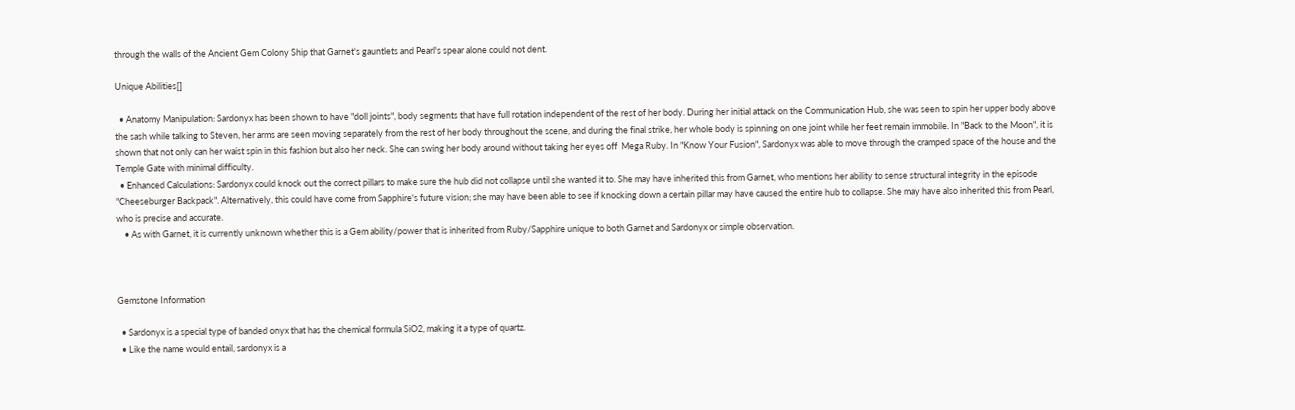through the walls of the Ancient Gem Colony Ship that Garnet's gauntlets and Pearl's spear alone could not dent.

Unique Abilities[]

  • Anatomy Manipulation: Sardonyx has been shown to have "doll joints", body segments that have full rotation independent of the rest of her body. During her initial attack on the Communication Hub, she was seen to spin her upper body above the sash while talking to Steven, her arms are seen moving separately from the rest of her body throughout the scene, and during the final strike, her whole body is spinning on one joint while her feet remain immobile. In "Back to the Moon", it is shown that not only can her waist spin in this fashion but also her neck. She can swing her body around without taking her eyes off  Mega Ruby. In "Know Your Fusion", Sardonyx was able to move through the cramped space of the house and the Temple Gate with minimal difficulty.
  • Enhanced Calculations: Sardonyx could knock out the correct pillars to make sure the hub did not collapse until she wanted it to. She may have inherited this from Garnet, who mentions her ability to sense structural integrity in the episode "Cheeseburger Backpack". Alternatively, this could have come from Sapphire's future vision; she may have been able to see if knocking down a certain pillar may have caused the entire hub to collapse. She may have also inherited this from Pearl, who is precise and accurate.
    • As with Garnet, it is currently unknown whether this is a Gem ability/power that is inherited from Ruby/Sapphire unique to both Garnet and Sardonyx or simple observation.



Gemstone Information

  • Sardonyx is a special type of banded onyx that has the chemical formula SiO2, making it a type of quartz.
  • Like the name would entail, sardonyx is a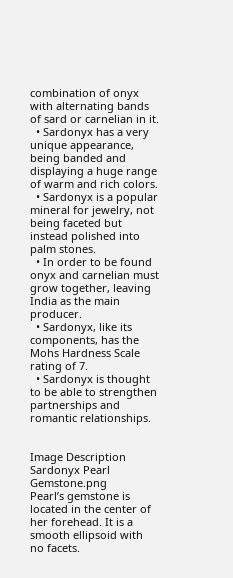combination of onyx with alternating bands of sard or carnelian in it.
  • Sardonyx has a very unique appearance, being banded and displaying a huge range of warm and rich colors.
  • Sardonyx is a popular mineral for jewelry, not being faceted but instead polished into palm stones.
  • In order to be found onyx and carnelian must grow together, leaving India as the main producer.
  • Sardonyx, like its components, has the Mohs Hardness Scale rating of 7.
  • Sardonyx is thought to be able to strengthen partnerships and romantic relationships.


Image Description
Sardonyx Pearl Gemstone.png
Pearl’s gemstone is located in the center of her forehead. It is a smooth ellipsoid with no facets.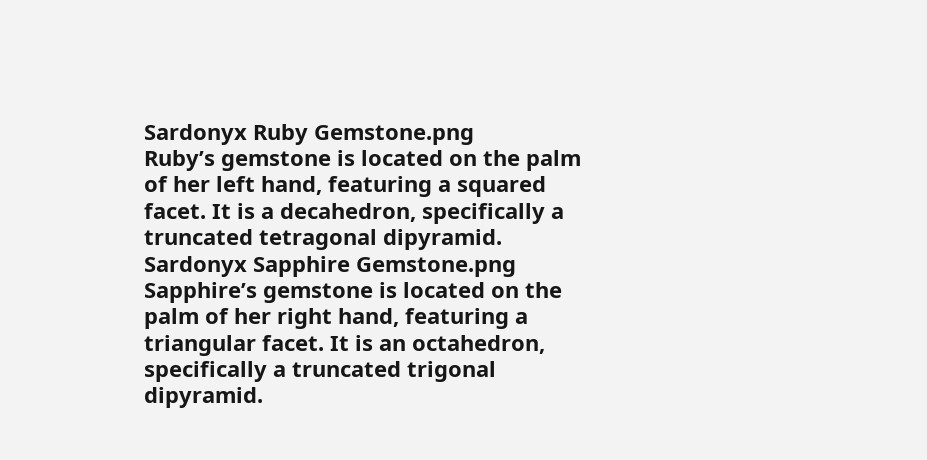Sardonyx Ruby Gemstone.png
Ruby’s gemstone is located on the palm of her left hand, featuring a squared facet. It is a decahedron, specifically a truncated tetragonal dipyramid.
Sardonyx Sapphire Gemstone.png
Sapphire’s gemstone is located on the palm of her right hand, featuring a triangular facet. It is an octahedron, specifically a truncated trigonal dipyramid.